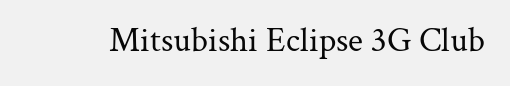Mitsubishi Eclipse 3G Club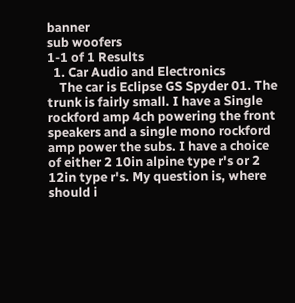banner
sub woofers
1-1 of 1 Results
  1. Car Audio and Electronics
    The car is Eclipse GS Spyder 01. The trunk is fairly small. I have a Single rockford amp 4ch powering the front speakers and a single mono rockford amp power the subs. I have a choice of either 2 10in alpine type r's or 2 12in type r's. My question is, where should i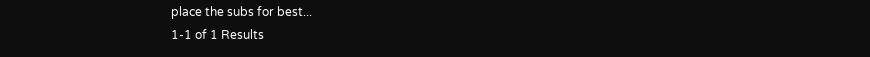place the subs for best...
1-1 of 1 Results